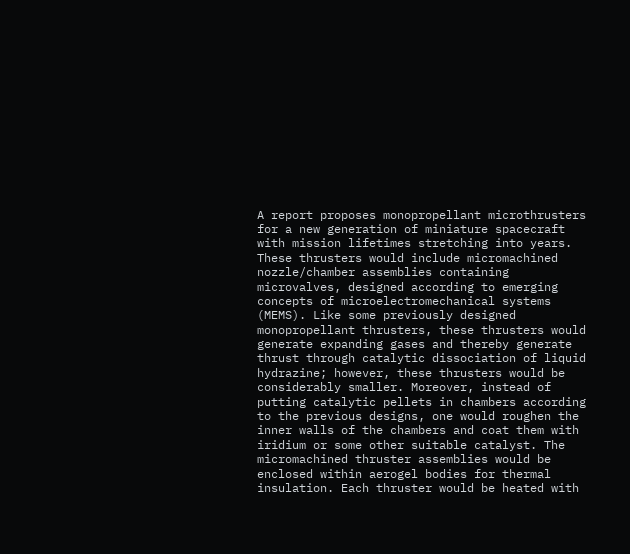A report proposes monopropellant microthrusters for a new generation of miniature spacecraft with mission lifetimes stretching into years. These thrusters would include micromachined nozzle/chamber assemblies containing microvalves, designed according to emerging concepts of microelectromechanical systems (MEMS). Like some previously designed monopropellant thrusters, these thrusters would generate expanding gases and thereby generate thrust through catalytic dissociation of liquid hydrazine; however, these thrusters would be considerably smaller. Moreover, instead of putting catalytic pellets in chambers according to the previous designs, one would roughen the inner walls of the chambers and coat them with iridium or some other suitable catalyst. The micromachined thruster assemblies would be enclosed within aerogel bodies for thermal insulation. Each thruster would be heated with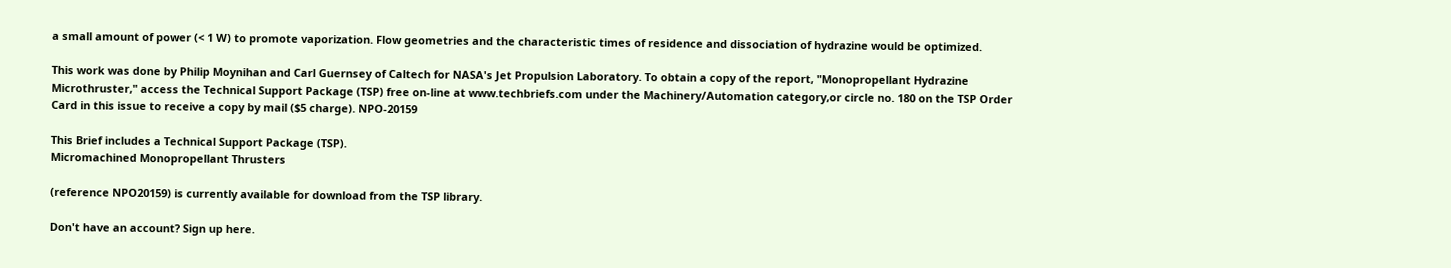a small amount of power (< 1 W) to promote vaporization. Flow geometries and the characteristic times of residence and dissociation of hydrazine would be optimized.

This work was done by Philip Moynihan and Carl Guernsey of Caltech for NASA's Jet Propulsion Laboratory. To obtain a copy of the report, "Monopropellant Hydrazine Microthruster," access the Technical Support Package (TSP) free on-line at www.techbriefs.com under the Machinery/Automation category,or circle no. 180 on the TSP Order Card in this issue to receive a copy by mail ($5 charge). NPO-20159

This Brief includes a Technical Support Package (TSP).
Micromachined Monopropellant Thrusters

(reference NPO20159) is currently available for download from the TSP library.

Don't have an account? Sign up here.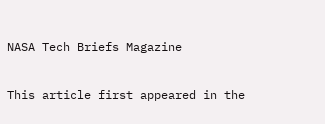NASA Tech Briefs Magazine

This article first appeared in the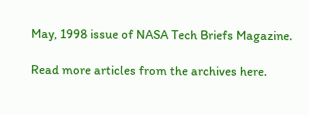May, 1998 issue of NASA Tech Briefs Magazine.

Read more articles from the archives here.